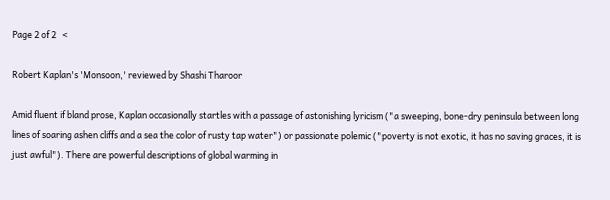Page 2 of 2   <

Robert Kaplan's 'Monsoon,' reviewed by Shashi Tharoor

Amid fluent if bland prose, Kaplan occasionally startles with a passage of astonishing lyricism ("a sweeping, bone-dry peninsula between long lines of soaring ashen cliffs and a sea the color of rusty tap water") or passionate polemic ("poverty is not exotic, it has no saving graces, it is just awful"). There are powerful descriptions of global warming in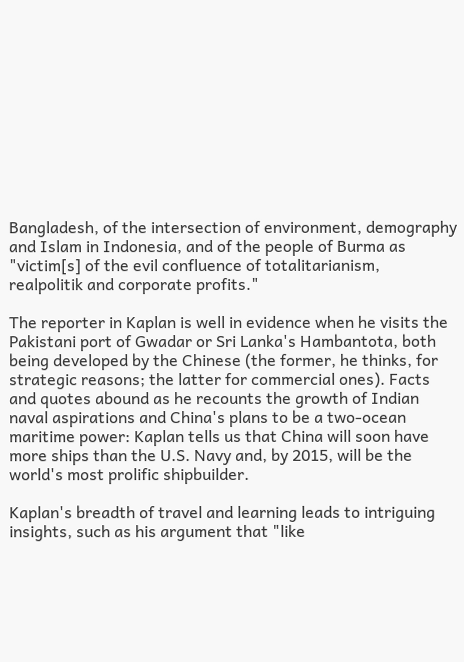Bangladesh, of the intersection of environment, demography and Islam in Indonesia, and of the people of Burma as "victim[s] of the evil confluence of totalitarianism, realpolitik and corporate profits."

The reporter in Kaplan is well in evidence when he visits the Pakistani port of Gwadar or Sri Lanka's Hambantota, both being developed by the Chinese (the former, he thinks, for strategic reasons; the latter for commercial ones). Facts and quotes abound as he recounts the growth of Indian naval aspirations and China's plans to be a two-ocean maritime power: Kaplan tells us that China will soon have more ships than the U.S. Navy and, by 2015, will be the world's most prolific shipbuilder.

Kaplan's breadth of travel and learning leads to intriguing insights, such as his argument that "like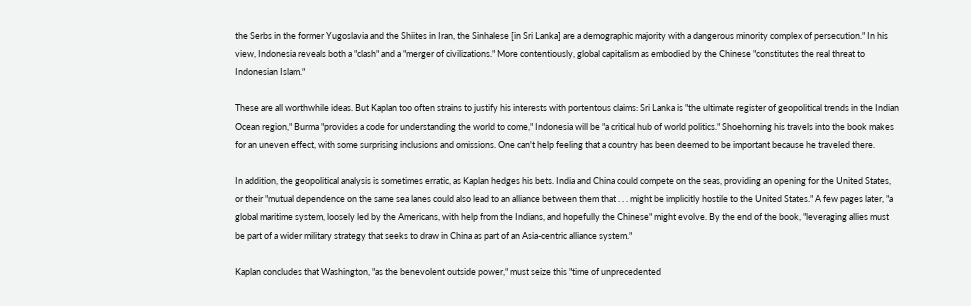the Serbs in the former Yugoslavia and the Shiites in Iran, the Sinhalese [in Sri Lanka] are a demographic majority with a dangerous minority complex of persecution." In his view, Indonesia reveals both a "clash" and a "merger of civilizations." More contentiously, global capitalism as embodied by the Chinese "constitutes the real threat to Indonesian Islam."

These are all worthwhile ideas. But Kaplan too often strains to justify his interests with portentous claims: Sri Lanka is "the ultimate register of geopolitical trends in the Indian Ocean region," Burma "provides a code for understanding the world to come," Indonesia will be "a critical hub of world politics." Shoehorning his travels into the book makes for an uneven effect, with some surprising inclusions and omissions. One can't help feeling that a country has been deemed to be important because he traveled there.

In addition, the geopolitical analysis is sometimes erratic, as Kaplan hedges his bets. India and China could compete on the seas, providing an opening for the United States, or their "mutual dependence on the same sea lanes could also lead to an alliance between them that . . . might be implicitly hostile to the United States." A few pages later, "a global maritime system, loosely led by the Americans, with help from the Indians, and hopefully the Chinese" might evolve. By the end of the book, "leveraging allies must be part of a wider military strategy that seeks to draw in China as part of an Asia-centric alliance system."

Kaplan concludes that Washington, "as the benevolent outside power," must seize this "time of unprecedented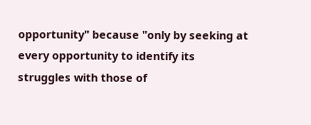opportunity" because "only by seeking at every opportunity to identify its struggles with those of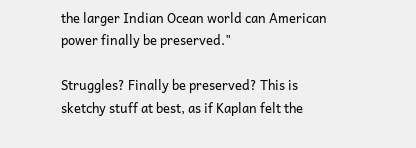the larger Indian Ocean world can American power finally be preserved."

Struggles? Finally be preserved? This is sketchy stuff at best, as if Kaplan felt the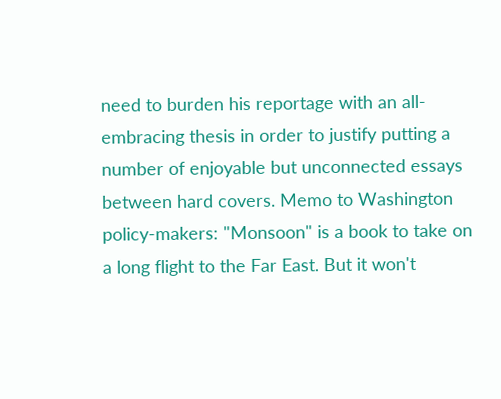need to burden his reportage with an all-embracing thesis in order to justify putting a number of enjoyable but unconnected essays between hard covers. Memo to Washington policy-makers: "Monsoon" is a book to take on a long flight to the Far East. But it won't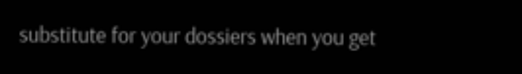substitute for your dossiers when you get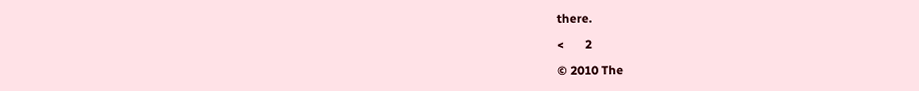there.

<       2

© 2010 The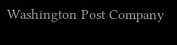Washington Post Company